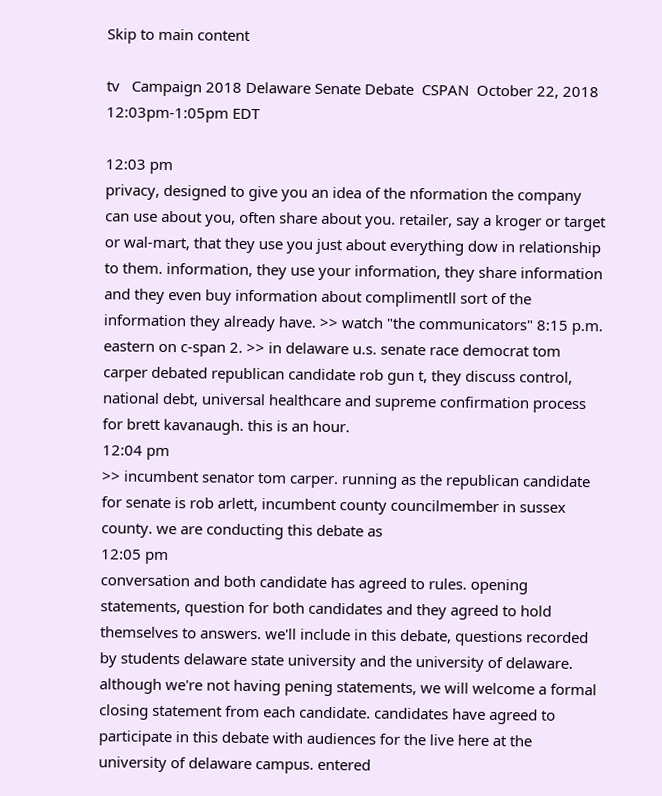Skip to main content

tv   Campaign 2018 Delaware Senate Debate  CSPAN  October 22, 2018 12:03pm-1:05pm EDT

12:03 pm
privacy, designed to give you an idea of the nformation the company can use about you, often share about you. retailer, say a kroger or target or wal-mart, that they use you just about everything dow in relationship to them. information, they use your information, they share information and they even buy information about complimentll sort of the information they already have. >> watch "the communicators" 8:15 p.m. eastern on c-span 2. >> in delaware u.s. senate race democrat tom carper debated republican candidate rob gun t, they discuss control, national debt, universal healthcare and supreme confirmation process for brett kavanaugh. this is an hour.
12:04 pm
>> incumbent senator tom carper. running as the republican candidate for senate is rob arlett, incumbent county councilmember in sussex county. we are conducting this debate as
12:05 pm
conversation and both candidate has agreed to rules. opening statements, question for both candidates and they agreed to hold themselves to answers. we'll include in this debate, questions recorded by students delaware state university and the university of delaware. although we're not having pening statements, we will welcome a formal closing statement from each candidate. candidates have agreed to participate in this debate with audiences for the live here at the university of delaware campus. entered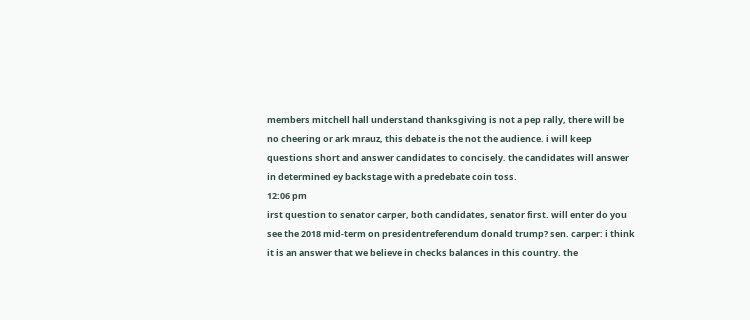members mitchell hall understand thanksgiving is not a pep rally, there will be no cheering or ark mrauz, this debate is the not the audience. i will keep questions short and answer candidates to concisely. the candidates will answer in determined ey backstage with a predebate coin toss.
12:06 pm
irst question to senator carper, both candidates, senator first. will enter do you see the 2018 mid-term on presidentreferendum donald trump? sen. carper: i think it is an answer that we believe in checks balances in this country. the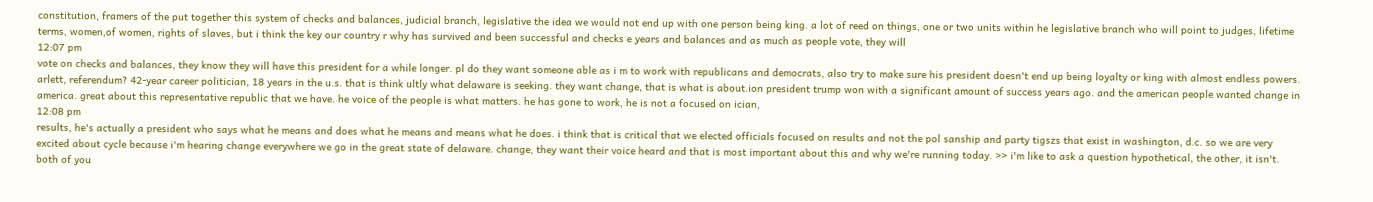constitution, framers of the put together this system of checks and balances, judicial branch, legislative the idea we would not end up with one person being king. a lot of reed on things, one or two units within he legislative branch who will point to judges, lifetime terms, women,of women, rights of slaves, but i think the key our country r why has survived and been successful and checks e years and balances and as much as people vote, they will
12:07 pm
vote on checks and balances, they know they will have this president for a while longer. pl do they want someone able as i m to work with republicans and democrats, also try to make sure his president doesn't end up being loyalty or king with almost endless powers. arlett, referendum? 42-year career politician, 18 years in the u.s. that is think ultly what delaware is seeking. they want change, that is what is about.ion president trump won with a significant amount of success years ago. and the american people wanted change in america. great about this representative republic that we have. he voice of the people is what matters. he has gone to work, he is not a focused on ician,
12:08 pm
results, he's actually a president who says what he means and does what he means and means what he does. i think that is critical that we elected officials focused on results and not the pol sanship and party tigszs that exist in washington, d.c. so we are very excited about cycle because i'm hearing change everywhere we go in the great state of delaware. change, they want their voice heard and that is most important about this and why we're running today. >> i'm like to ask a question hypothetical, the other, it isn't. both of you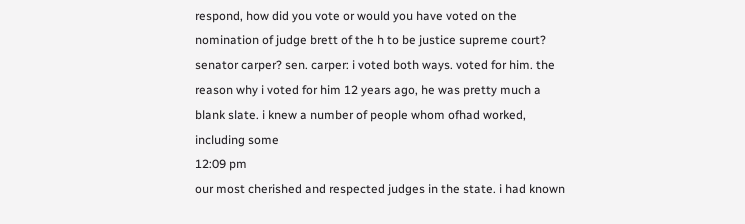respond, how did you vote or would you have voted on the nomination of judge brett of the h to be justice supreme court? senator carper? sen. carper: i voted both ways. voted for him. the reason why i voted for him 12 years ago, he was pretty much a blank slate. i knew a number of people whom ofhad worked, including some
12:09 pm
our most cherished and respected judges in the state. i had known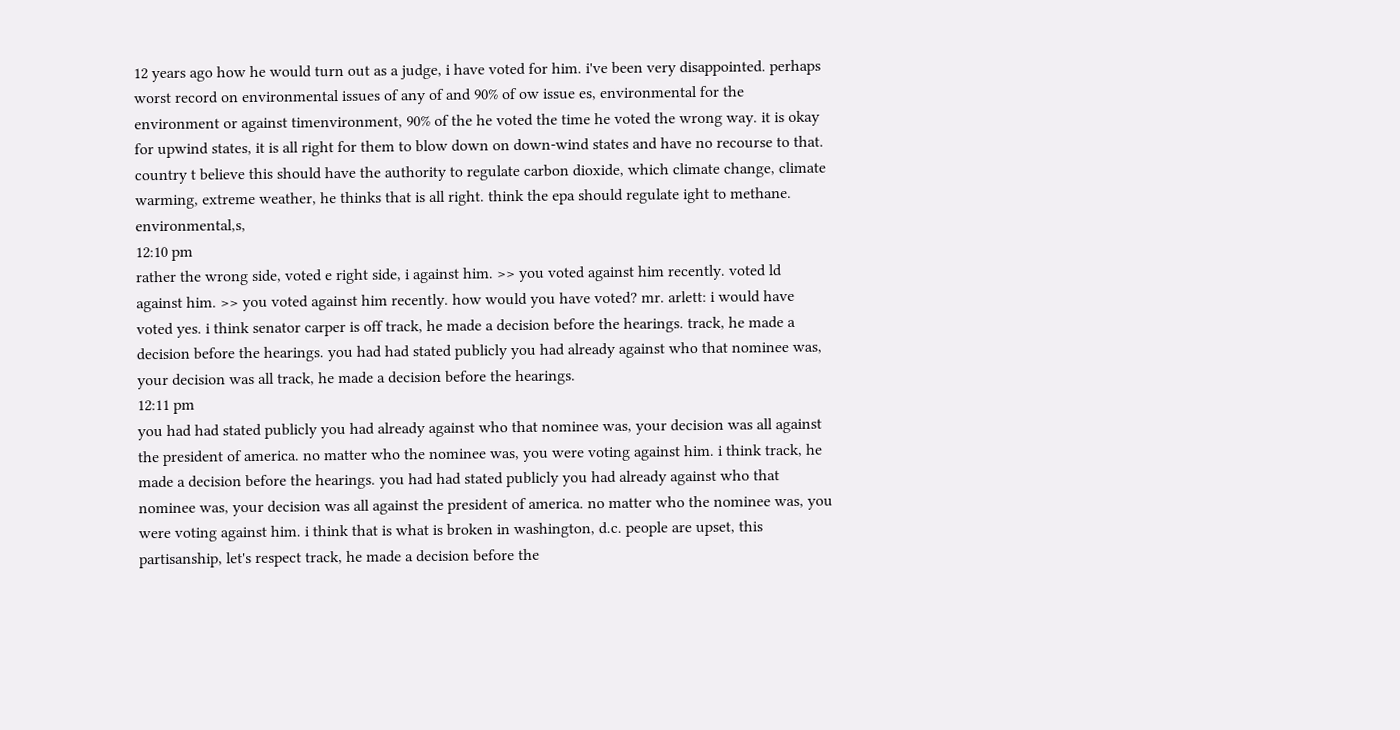12 years ago how he would turn out as a judge, i have voted for him. i've been very disappointed. perhaps worst record on environmental issues of any of and 90% of ow issue es, environmental for the environment or against timenvironment, 90% of the he voted the time he voted the wrong way. it is okay for upwind states, it is all right for them to blow down on down-wind states and have no recourse to that. country t believe this should have the authority to regulate carbon dioxide, which climate change, climate warming, extreme weather, he thinks that is all right. think the epa should regulate ight to methane. environmental,s,
12:10 pm
rather the wrong side, voted e right side, i against him. >> you voted against him recently. voted ld against him. >> you voted against him recently. how would you have voted? mr. arlett: i would have voted yes. i think senator carper is off track, he made a decision before the hearings. track, he made a decision before the hearings. you had had stated publicly you had already against who that nominee was, your decision was all track, he made a decision before the hearings.
12:11 pm
you had had stated publicly you had already against who that nominee was, your decision was all against the president of america. no matter who the nominee was, you were voting against him. i think track, he made a decision before the hearings. you had had stated publicly you had already against who that nominee was, your decision was all against the president of america. no matter who the nominee was, you were voting against him. i think that is what is broken in washington, d.c. people are upset, this partisanship, let's respect track, he made a decision before the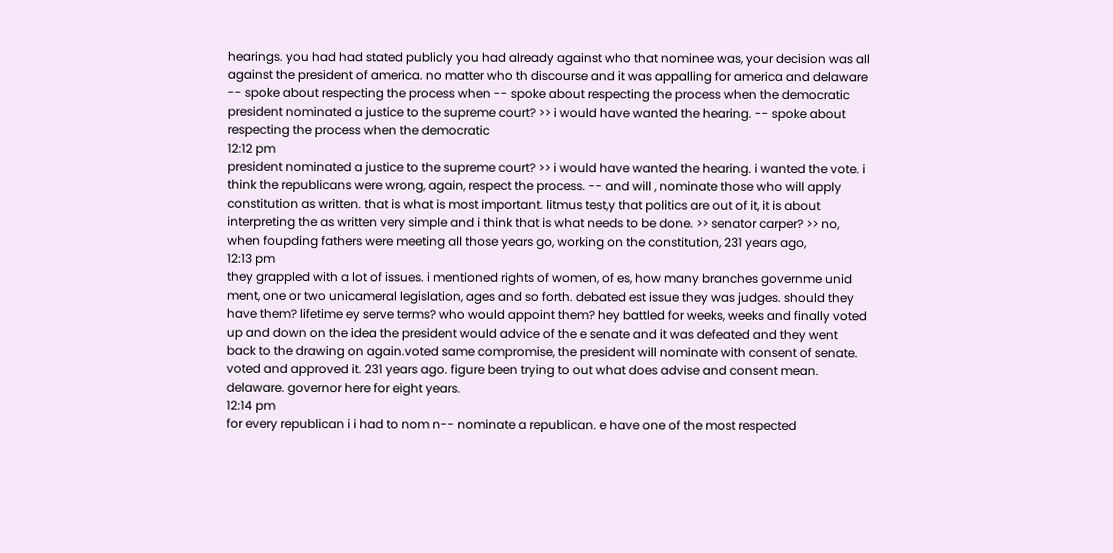hearings. you had had stated publicly you had already against who that nominee was, your decision was all against the president of america. no matter who th discourse and it was appalling for america and delaware -- spoke about respecting the process when -- spoke about respecting the process when the democratic president nominated a justice to the supreme court? >> i would have wanted the hearing. -- spoke about respecting the process when the democratic
12:12 pm
president nominated a justice to the supreme court? >> i would have wanted the hearing. i wanted the vote. i think the republicans were wrong, again, respect the process. -- and will , nominate those who will apply constitution as written. that is what is most important. litmus test,y that politics are out of it, it is about interpreting the as written very simple and i think that is what needs to be done. >> senator carper? >> no, when foupding fathers were meeting all those years go, working on the constitution, 231 years ago,
12:13 pm
they grappled with a lot of issues. i mentioned rights of women, of es, how many branches governme unid ment, one or two unicameral legislation, ages and so forth. debated est issue they was judges. should they have them? lifetime ey serve terms? who would appoint them? hey battled for weeks, weeks and finally voted up and down on the idea the president would advice of the e senate and it was defeated and they went back to the drawing on again.voted same compromise, the president will nominate with consent of senate. voted and approved it. 231 years ago. figure been trying to out what does advise and consent mean. delaware. governor here for eight years.
12:14 pm
for every republican i i had to nom n-- nominate a republican. e have one of the most respected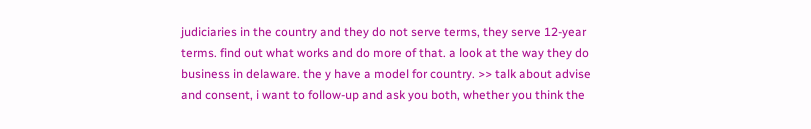judiciaries in the country and they do not serve terms, they serve 12-year terms. find out what works and do more of that. a look at the way they do business in delaware. the y have a model for country. >> talk about advise and consent, i want to follow-up and ask you both, whether you think the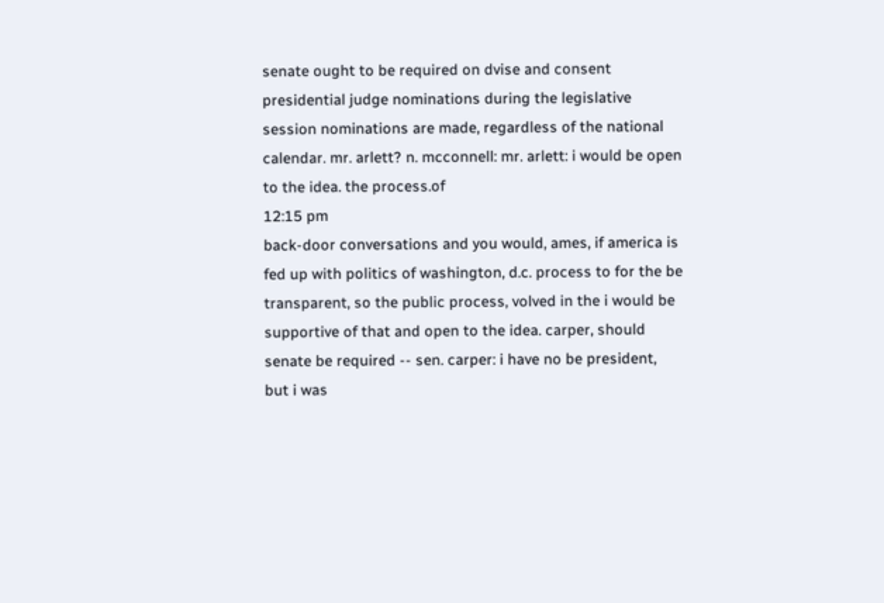senate ought to be required on dvise and consent presidential judge nominations during the legislative session nominations are made, regardless of the national calendar. mr. arlett? n. mcconnell: mr. arlett: i would be open to the idea. the process.of
12:15 pm
back-door conversations and you would, ames, if america is fed up with politics of washington, d.c. process to for the be transparent, so the public process, volved in the i would be supportive of that and open to the idea. carper, should senate be required -- sen. carper: i have no be president, but i was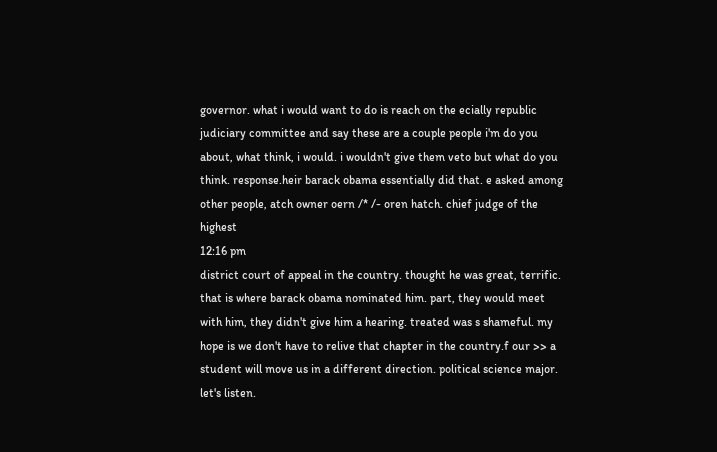governor. what i would want to do is reach on the ecially republic judiciary committee and say these are a couple people i'm do you about, what think, i would. i wouldn't give them veto but what do you think. response.heir barack obama essentially did that. e asked among other people, atch owner oern /* /- oren hatch. chief judge of the highest
12:16 pm
district court of appeal in the country. thought he was great, terrific. that is where barack obama nominated him. part, they would meet with him, they didn't give him a hearing. treated was s shameful. my hope is we don't have to relive that chapter in the country.f our >> a student will move us in a different direction. political science major. let's listen.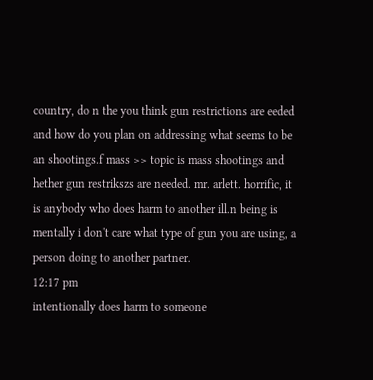country, do n the you think gun restrictions are eeded and how do you plan on addressing what seems to be an shootings.f mass >> topic is mass shootings and hether gun restrikszs are needed. mr. arlett. horrific, it is anybody who does harm to another ill.n being is mentally i don't care what type of gun you are using, a person doing to another partner.
12:17 pm
intentionally does harm to someone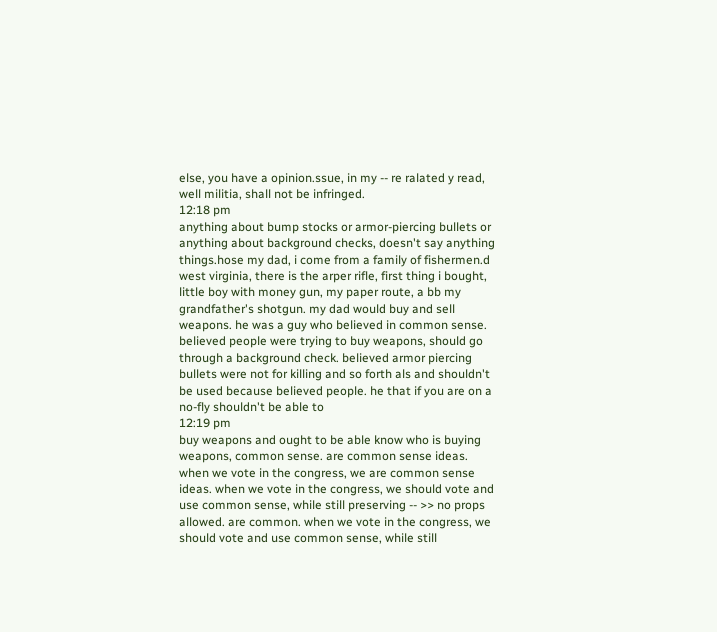else, you have a opinion.ssue, in my -- re ralated y read, well militia, shall not be infringed.
12:18 pm
anything about bump stocks or armor-piercing bullets or anything about background checks, doesn't say anything things.hose my dad, i come from a family of fishermen.d west virginia, there is the arper rifle, first thing i bought, little boy with money gun, my paper route, a bb my grandfather's shotgun. my dad would buy and sell weapons. he was a guy who believed in common sense. believed people were trying to buy weapons, should go through a background check. believed armor piercing bullets were not for killing and so forth als and shouldn't be used because believed people. he that if you are on a no-fly shouldn't be able to
12:19 pm
buy weapons and ought to be able know who is buying weapons, common sense. are common sense ideas. when we vote in the congress, we are common sense ideas. when we vote in the congress, we should vote and use common sense, while still preserving -- >> no props allowed. are common. when we vote in the congress, we should vote and use common sense, while still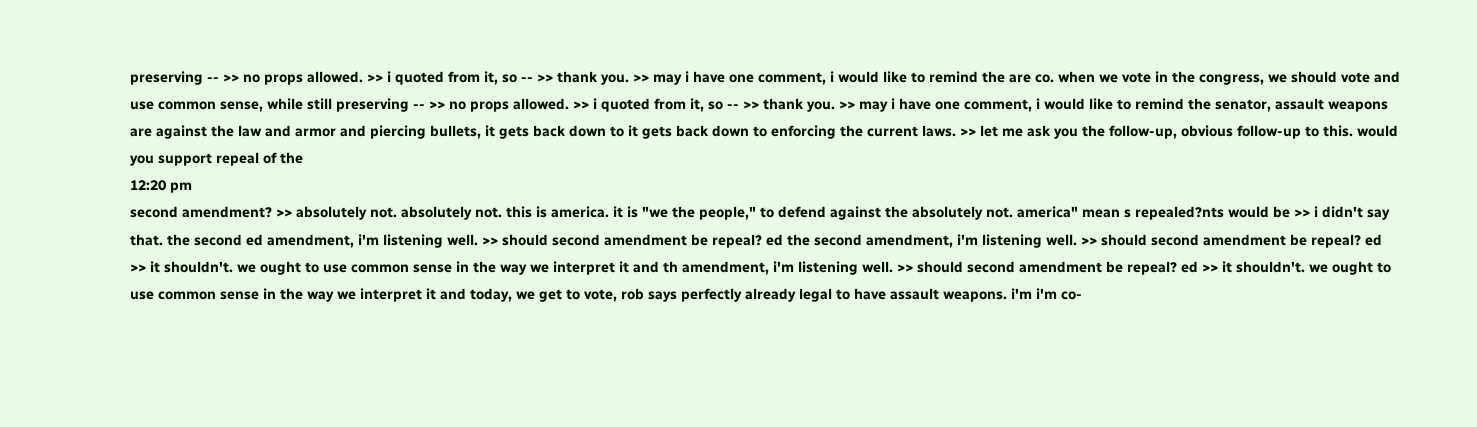preserving -- >> no props allowed. >> i quoted from it, so -- >> thank you. >> may i have one comment, i would like to remind the are co. when we vote in the congress, we should vote and use common sense, while still preserving -- >> no props allowed. >> i quoted from it, so -- >> thank you. >> may i have one comment, i would like to remind the senator, assault weapons are against the law and armor and piercing bullets, it gets back down to it gets back down to enforcing the current laws. >> let me ask you the follow-up, obvious follow-up to this. would you support repeal of the
12:20 pm
second amendment? >> absolutely not. absolutely not. this is america. it is "we the people," to defend against the absolutely not. america" mean s repealed?nts would be >> i didn't say that. the second ed amendment, i'm listening well. >> should second amendment be repeal? ed the second amendment, i'm listening well. >> should second amendment be repeal? ed >> it shouldn't. we ought to use common sense in the way we interpret it and th amendment, i'm listening well. >> should second amendment be repeal? ed >> it shouldn't. we ought to use common sense in the way we interpret it and today, we get to vote, rob says perfectly already legal to have assault weapons. i'm i'm co-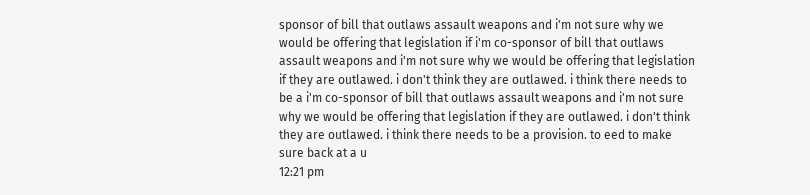sponsor of bill that outlaws assault weapons and i'm not sure why we would be offering that legislation if i'm co-sponsor of bill that outlaws assault weapons and i'm not sure why we would be offering that legislation if they are outlawed. i don't think they are outlawed. i think there needs to be a i'm co-sponsor of bill that outlaws assault weapons and i'm not sure why we would be offering that legislation if they are outlawed. i don't think they are outlawed. i think there needs to be a provision. to eed to make sure back at a u
12:21 pm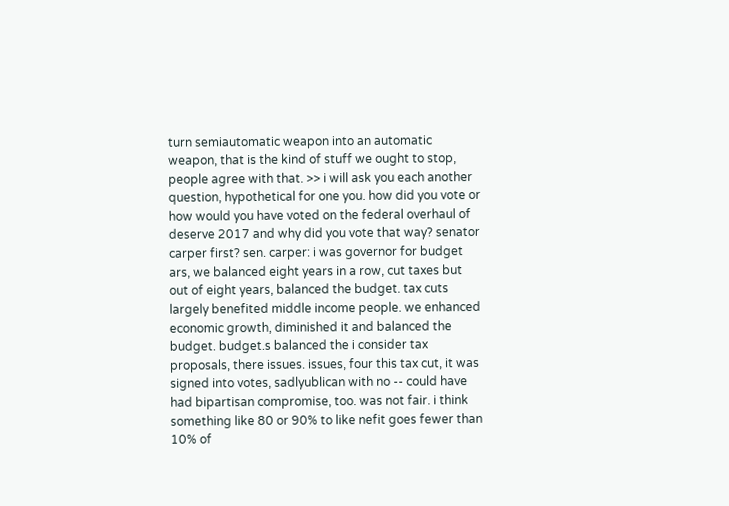turn semiautomatic weapon into an automatic weapon, that is the kind of stuff we ought to stop, people agree with that. >> i will ask you each another question, hypothetical for one you. how did you vote or how would you have voted on the federal overhaul of deserve 2017 and why did you vote that way? senator carper first? sen. carper: i was governor for budget ars, we balanced eight years in a row, cut taxes but out of eight years, balanced the budget. tax cuts largely benefited middle income people. we enhanced economic growth, diminished it and balanced the budget. budget.s balanced the i consider tax proposals, there issues. issues, four this tax cut, it was signed into votes, sadlyublican with no -- could have had bipartisan compromise, too. was not fair. i think something like 80 or 90% to like nefit goes fewer than 10% of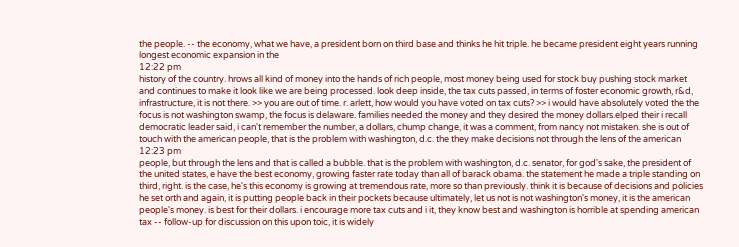the people. -- the economy, what we have, a president born on third base and thinks he hit triple. he became president eight years running longest economic expansion in the
12:22 pm
history of the country. hrows all kind of money into the hands of rich people, most money being used for stock buy pushing stock market and continues to make it look like we are being processed. look deep inside, the tax cuts passed, in terms of foster economic growth, r&d, infrastructure, it is not there. >> you are out of time. r. arlett, how would you have voted on tax cuts? >> i would have absolutely voted the the focus is not washington swamp, the focus is delaware. families needed the money and they desired the money dollars.elped their i recall democratic leader said, i can't remember the number, a dollars, chump change, it was a comment, from nancy not mistaken. she is out of touch with the american people, that is the problem with washington, d.c. the they make decisions not through the lens of the american
12:23 pm
people, but through the lens and that is called a bubble. that is the problem with washington, d.c. senator, for god's sake, the president of the united states, e have the best economy, growing faster rate today than all of barack obama. the statement he made a triple standing on third, right. is the case, he's this economy is growing at tremendous rate, more so than previously. think it is because of decisions and policies he set orth and again, it is putting people back in their pockets because ultimately, let us not is not washington's money, it is the american people's money. is best for their dollars. i encourage more tax cuts and i it, they know best and washington is horrible at spending american tax -- follow-up for discussion on this upon toic, it is widely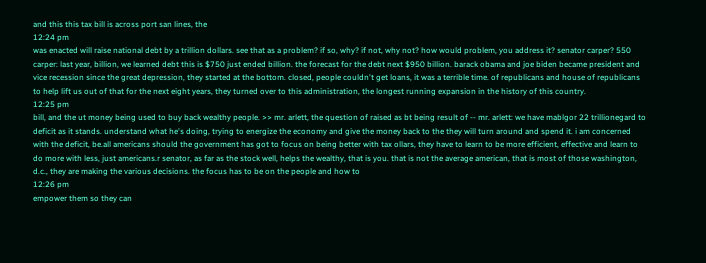and this this tax bill is across port san lines, the
12:24 pm
was enacted will raise national debt by a trillion dollars. see that as a problem? if so, why? if not, why not? how would problem, you address it? senator carper? 550 carper: last year, billion, we learned debt this is $750 just ended billion. the forecast for the debt next $950 billion. barack obama and joe biden became president and vice recession since the great depression, they started at the bottom. closed, people couldn't get loans, it was a terrible time. of republicans and house of republicans to help lift us out of that for the next eight years, they turned over to this administration, the longest running expansion in the history of this country.
12:25 pm
bill, and the ut money being used to buy back wealthy people. >> mr. arlett, the question of raised as bt being result of -- mr. arlett: we have mablgor 22 trillionegard to deficit as it stands. understand what he's doing, trying to energize the economy and give the money back to the they will turn around and spend it. i am concerned with the deficit, be.all americans should the government has got to focus on being better with tax ollars, they have to learn to be more efficient, effective and learn to do more with less, just americans.r senator, as far as the stock well, helps the wealthy, that is you. that is not the average american, that is most of those washington, d.c., they are making the various decisions. the focus has to be on the people and how to
12:26 pm
empower them so they can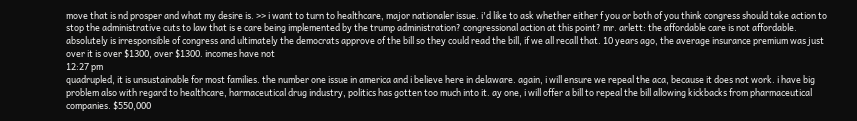move that is nd prosper and what my desire is. >> i want to turn to healthcare, major nationaler issue. i'd like to ask whether either f you or both of you think congress should take action to stop the administrative cuts to law that is e care being implemented by the trump administration? congressional action at this point? mr. arlett: the affordable care is not affordable. absolutely is irresponsible of congress and ultimately the democrats approve of the bill so they could read the bill, if we all recall that. 10 years ago, the average insurance premium was just over it is over $1300, over $1300. incomes have not
12:27 pm
quadrupled, it is unsustainable for most families. the number one issue in america and i believe here in delaware. again, i will ensure we repeal the aca, because it does not work. i have big problem also with regard to healthcare, harmaceutical drug industry, politics has gotten too much into it. ay one, i will offer a bill to repeal the bill allowing kickbacks from pharmaceutical companies. $550,000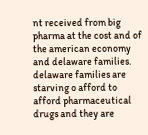nt received from big pharma at the cost and of the american economy and delaware families. delaware families are starving o afford to afford pharmaceutical drugs and they are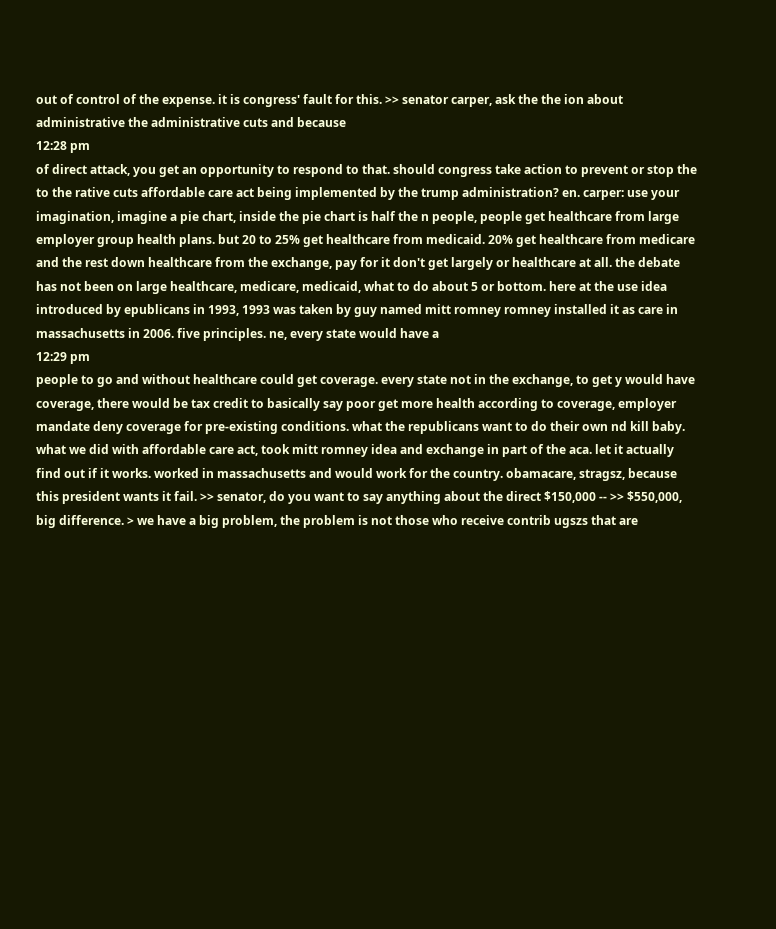out of control of the expense. it is congress' fault for this. >> senator carper, ask the the ion about administrative the administrative cuts and because
12:28 pm
of direct attack, you get an opportunity to respond to that. should congress take action to prevent or stop the to the rative cuts affordable care act being implemented by the trump administration? en. carper: use your imagination, imagine a pie chart, inside the pie chart is half the n people, people get healthcare from large employer group health plans. but 20 to 25% get healthcare from medicaid. 20% get healthcare from medicare and the rest down healthcare from the exchange, pay for it don't get largely or healthcare at all. the debate has not been on large healthcare, medicare, medicaid, what to do about 5 or bottom. here at the use idea introduced by epublicans in 1993, 1993 was taken by guy named mitt romney romney installed it as care in massachusetts in 2006. five principles. ne, every state would have a
12:29 pm
people to go and without healthcare could get coverage. every state not in the exchange, to get y would have coverage, there would be tax credit to basically say poor get more health according to coverage, employer mandate deny coverage for pre-existing conditions. what the republicans want to do their own nd kill baby. what we did with affordable care act, took mitt romney idea and exchange in part of the aca. let it actually find out if it works. worked in massachusetts and would work for the country. obamacare, stragsz, because this president wants it fail. >> senator, do you want to say anything about the direct $150,000 -- >> $550,000, big difference. > we have a big problem, the problem is not those who receive contrib ugszs that are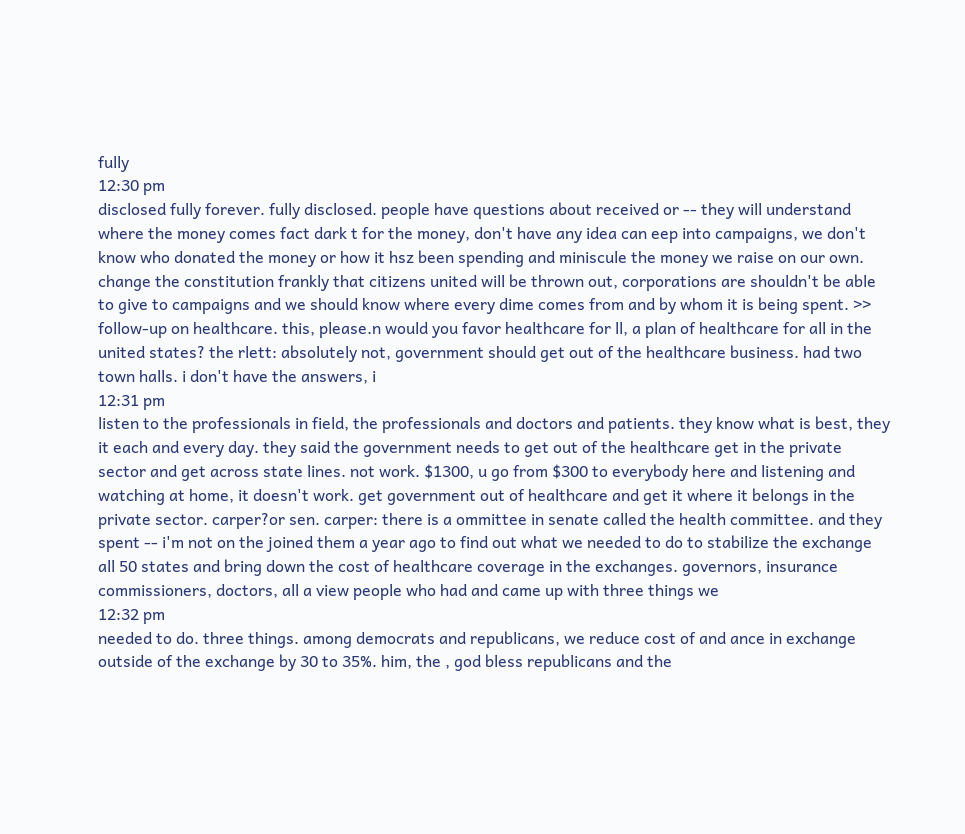fully
12:30 pm
disclosed fully forever. fully disclosed. people have questions about received or -- they will understand where the money comes fact dark t for the money, don't have any idea can eep into campaigns, we don't know who donated the money or how it hsz been spending and miniscule the money we raise on our own. change the constitution frankly that citizens united will be thrown out, corporations are shouldn't be able to give to campaigns and we should know where every dime comes from and by whom it is being spent. >> follow-up on healthcare. this, please.n would you favor healthcare for ll, a plan of healthcare for all in the united states? the rlett: absolutely not, government should get out of the healthcare business. had two town halls. i don't have the answers, i
12:31 pm
listen to the professionals in field, the professionals and doctors and patients. they know what is best, they it each and every day. they said the government needs to get out of the healthcare get in the private sector and get across state lines. not work. $1300, u go from $300 to everybody here and listening and watching at home, it doesn't work. get government out of healthcare and get it where it belongs in the private sector. carper?or sen. carper: there is a ommittee in senate called the health committee. and they spent -- i'm not on the joined them a year ago to find out what we needed to do to stabilize the exchange all 50 states and bring down the cost of healthcare coverage in the exchanges. governors, insurance commissioners, doctors, all a view people who had and came up with three things we
12:32 pm
needed to do. three things. among democrats and republicans, we reduce cost of and ance in exchange outside of the exchange by 30 to 35%. him, the , god bless republicans and the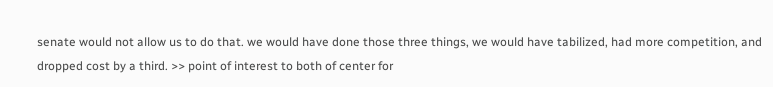senate would not allow us to do that. we would have done those three things, we would have tabilized, had more competition, and dropped cost by a third. >> point of interest to both of center for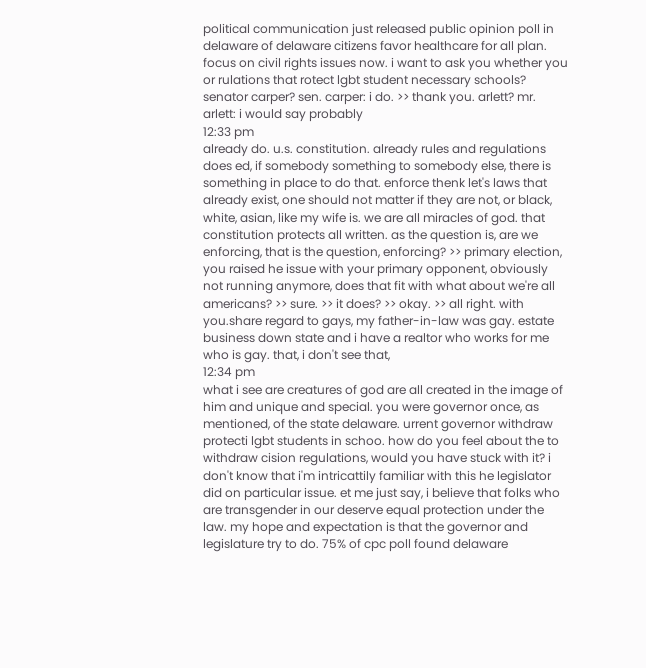political communication just released public opinion poll in delaware of delaware citizens favor healthcare for all plan. focus on civil rights issues now. i want to ask you whether you or rulations that rotect lgbt student necessary schools? senator carper? sen. carper: i do. >> thank you. arlett? mr. arlett: i would say probably
12:33 pm
already do. u.s. constitution. already rules and regulations does ed, if somebody something to somebody else, there is something in place to do that. enforce thenk let's laws that already exist, one should not matter if they are not, or black, white, asian, like my wife is. we are all miracles of god. that constitution protects all written. as the question is, are we enforcing, that is the question, enforcing? >> primary election, you raised he issue with your primary opponent, obviously not running anymore, does that fit with what about we're all americans? >> sure. >> it does? >> okay. >> all right. with you.share regard to gays, my father-in-law was gay. estate business down state and i have a realtor who works for me who is gay. that, i don't see that,
12:34 pm
what i see are creatures of god are all created in the image of him and unique and special. you were governor once, as mentioned, of the state delaware. urrent governor withdraw protecti lgbt students in schoo. how do you feel about the to withdraw cision regulations, would you have stuck with it? i don't know that i'm intricattily familiar with this he legislator did on particular issue. et me just say, i believe that folks who are transgender in our deserve equal protection under the law. my hope and expectation is that the governor and legislature try to do. 75% of cpc poll found delaware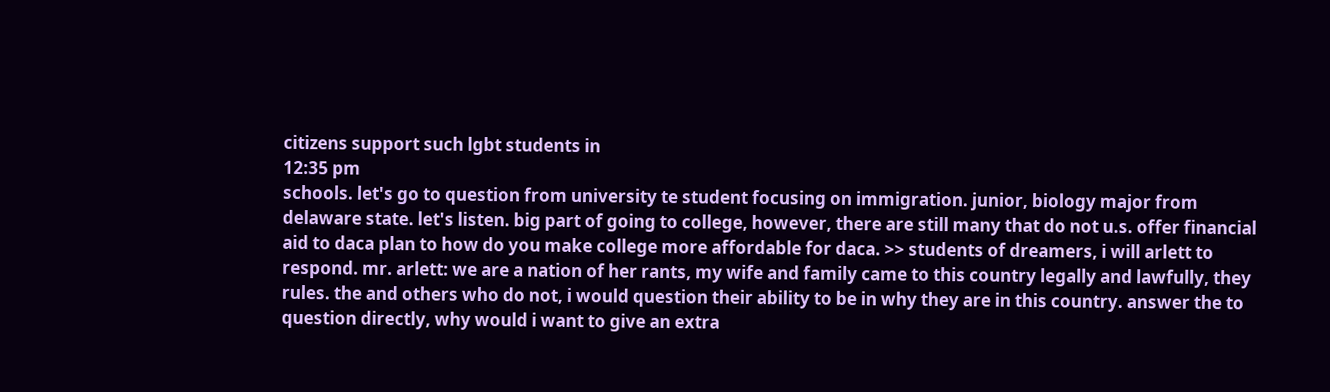citizens support such lgbt students in
12:35 pm
schools. let's go to question from university te student focusing on immigration. junior, biology major from delaware state. let's listen. big part of going to college, however, there are still many that do not u.s. offer financial aid to daca plan to how do you make college more affordable for daca. >> students of dreamers, i will arlett to respond. mr. arlett: we are a nation of her rants, my wife and family came to this country legally and lawfully, they rules. the and others who do not, i would question their ability to be in why they are in this country. answer the to question directly, why would i want to give an extra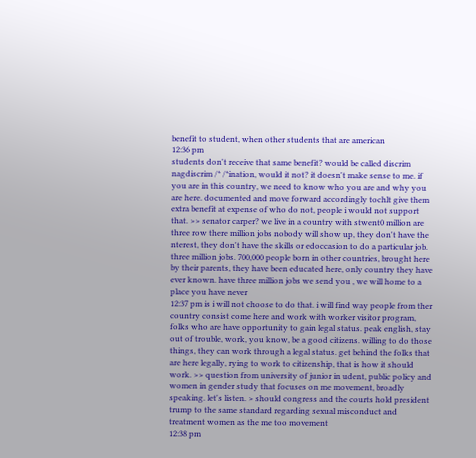benefit to student, when other students that are american
12:36 pm
students don't receive that same benefit? would be called discrim nagdiscrim /* /*ination, would it not? it doesn't make sense to me. if you are in this country, we need to know who you are and why you are here. documented and move forward accordingly tochlt give them extra benefit at expense of who do not, people i would not support that. >> senator carper? we live in a country with stwent0 million are three row there million jobs nobody will show up, they don't have the nterest, they don't have the skills or edoccasion to do a particular job. three million jobs. 700,000 people born in other countries, brought here by their parents, they have been educated here, only country they have ever known. have three million jobs we send you , we will home to a place you have never
12:37 pm is i will not choose to do that. i will find way people from ther country consist come here and work with worker visitor program, folks who are have opportunity to gain legal status. peak english, stay out of trouble, work, you know, be a good citizens. willing to do those things, they can work through a legal status. get behind the folks that are here legally, rying to work to citizenship, that is how it should work. >> question from university of junior in udent, public policy and women in gender study that focuses on me movement, broadly speaking. let's listen. > should congress and the courts hold president trump to the same standard regarding sexual misconduct and treatment women as the me too movement
12:38 pm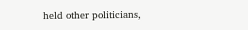held other politicians,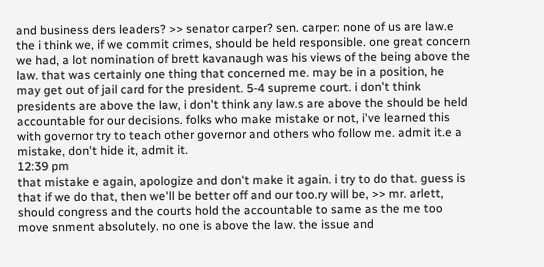and business ders leaders? >> senator carper? sen. carper: none of us are law.e the i think we, if we commit crimes, should be held responsible. one great concern we had, a lot nomination of brett kavanaugh was his views of the being above the law. that was certainly one thing that concerned me. may be in a position, he may get out of jail card for the president. 5-4 supreme court. i don't think presidents are above the law, i don't think any law.s are above the should be held accountable for our decisions. folks who make mistake or not, i've learned this with governor try to teach other governor and others who follow me. admit it.e a mistake, don't hide it, admit it.
12:39 pm
that mistake e again, apologize and don't make it again. i try to do that. guess is that if we do that, then we'll be better off and our too.ry will be, >> mr. arlett, should congress and the courts hold the accountable to same as the me too move snment absolutely. no one is above the law. the issue and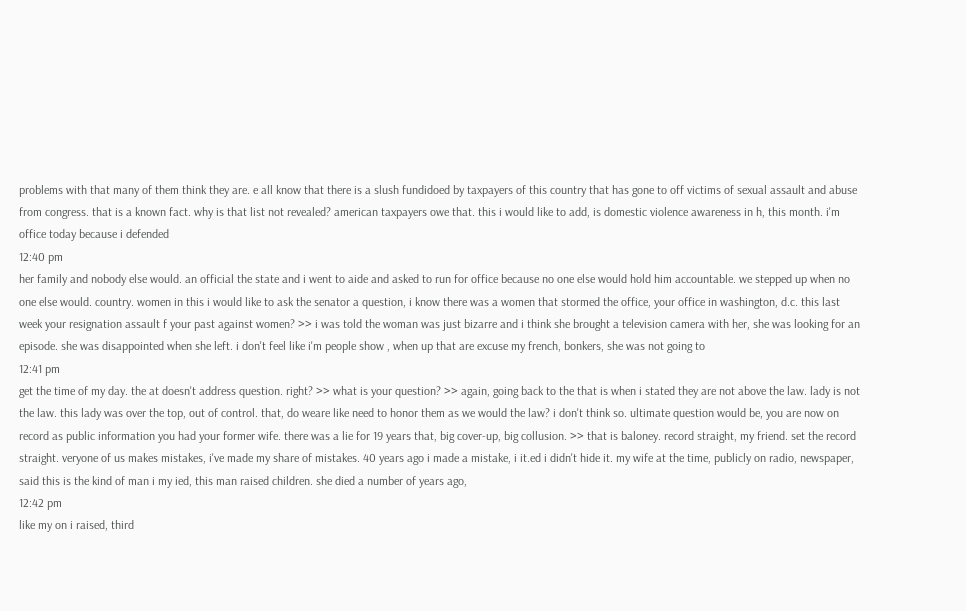problems with that many of them think they are. e all know that there is a slush fundidoed by taxpayers of this country that has gone to off victims of sexual assault and abuse from congress. that is a known fact. why is that list not revealed? american taxpayers owe that. this i would like to add, is domestic violence awareness in h, this month. i'm office today because i defended
12:40 pm
her family and nobody else would. an official the state and i went to aide and asked to run for office because no one else would hold him accountable. we stepped up when no one else would. country. women in this i would like to ask the senator a question, i know there was a women that stormed the office, your office in washington, d.c. this last week your resignation assault f your past against women? >> i was told the woman was just bizarre and i think she brought a television camera with her, she was looking for an episode. she was disappointed when she left. i don't feel like i'm people show , when up that are excuse my french, bonkers, she was not going to
12:41 pm
get the time of my day. the at doesn't address question. right? >> what is your question? >> again, going back to the that is when i stated they are not above the law. lady is not the law. this lady was over the top, out of control. that, do weare like need to honor them as we would the law? i don't think so. ultimate question would be, you are now on record as public information you had your former wife. there was a lie for 19 years that, big cover-up, big collusion. >> that is baloney. record straight, my friend. set the record straight. veryone of us makes mistakes, i've made my share of mistakes. 40 years ago i made a mistake, i it.ed i didn't hide it. my wife at the time, publicly on radio, newspaper, said this is the kind of man i my ied, this man raised children. she died a number of years ago,
12:42 pm
like my on i raised, third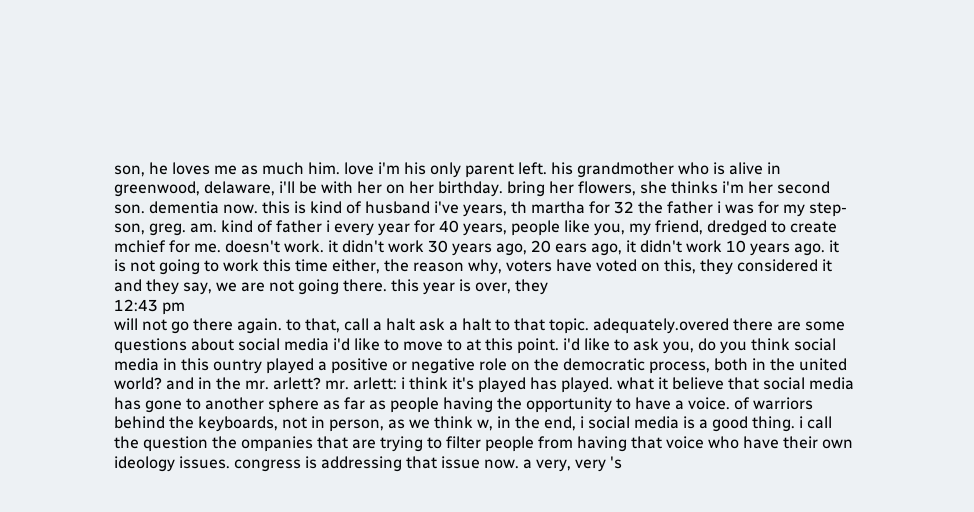son, he loves me as much him. love i'm his only parent left. his grandmother who is alive in greenwood, delaware, i'll be with her on her birthday. bring her flowers, she thinks i'm her second son. dementia now. this is kind of husband i've years, th martha for 32 the father i was for my step-son, greg. am. kind of father i every year for 40 years, people like you, my friend, dredged to create mchief for me. doesn't work. it didn't work 30 years ago, 20 ears ago, it didn't work 10 years ago. it is not going to work this time either, the reason why, voters have voted on this, they considered it and they say, we are not going there. this year is over, they
12:43 pm
will not go there again. to that, call a halt ask a halt to that topic. adequately.overed there are some questions about social media i'd like to move to at this point. i'd like to ask you, do you think social media in this ountry played a positive or negative role on the democratic process, both in the united world? and in the mr. arlett? mr. arlett: i think it's played has played. what it believe that social media has gone to another sphere as far as people having the opportunity to have a voice. of warriors behind the keyboards, not in person, as we think w, in the end, i social media is a good thing. i call the question the ompanies that are trying to filter people from having that voice who have their own ideology issues. congress is addressing that issue now. a very, very 's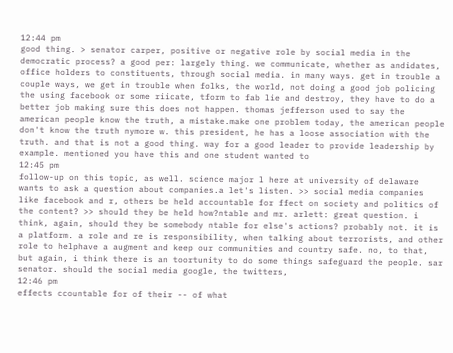12:44 pm
good thing. > senator carper, positive or negative role by social media in the democratic process? a good per: largely thing. we communicate, whether as andidates, office holders to constituents, through social media. in many ways. get in trouble a couple ways, we get in trouble when folks, the world, not doing a good job policing the using facebook or some riicate, tform to fab lie and destroy, they have to do a better job making sure this does not happen. thomas jefferson used to say the american people know the truth, a mistake.make one problem today, the american people don't know the truth nymore w. this president, he has a loose association with the truth. and that is not a good thing. way for a good leader to provide leadership by example. mentioned you have this and one student wanted to
12:45 pm
follow-up on this topic, as well. science major l here at university of delaware wants to ask a question about companies.a let's listen. >> social media companies like facebook and r, others be held accountable for ffect on society and politics of the content? >> should they be held how?ntable and mr. arlett: great question. i think, again, should they be somebody ntable for else's actions? probably not. it is a platform. a role and re is responsibility, when talking about terrorists, and other role to helphave a augment and keep our communities and country safe. no, to that, but again, i think there is an toortunity to do some things safeguard the people. sar senator. should the social media google, the twitters,
12:46 pm
effects ccountable for of their -- of what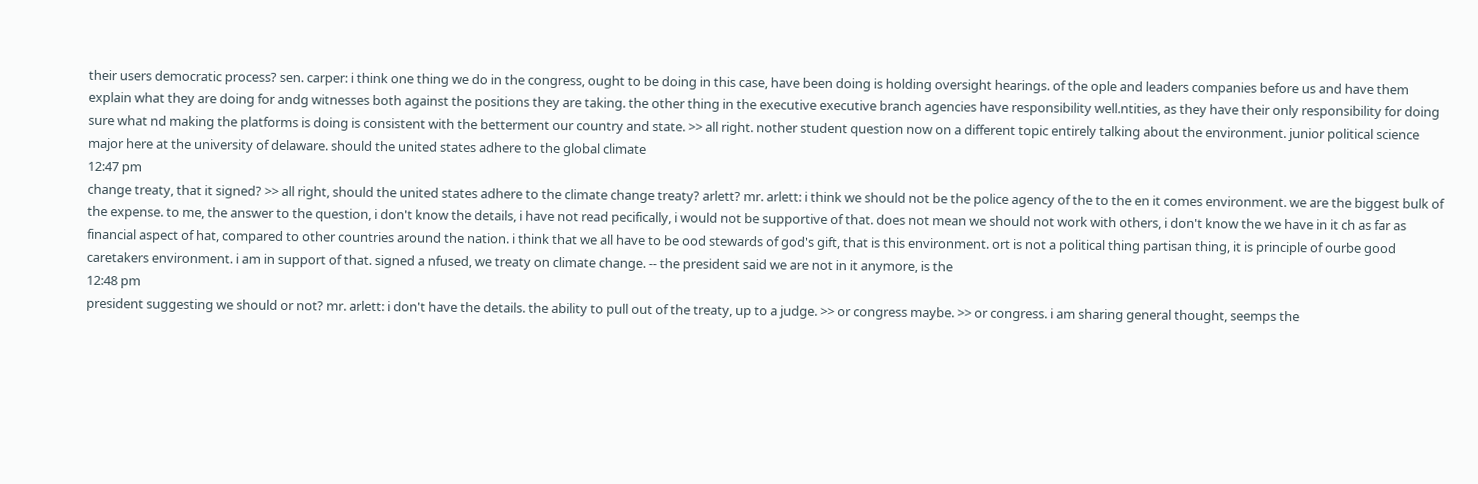their users democratic process? sen. carper: i think one thing we do in the congress, ought to be doing in this case, have been doing is holding oversight hearings. of the ople and leaders companies before us and have them explain what they are doing for andg witnesses both against the positions they are taking. the other thing in the executive executive branch agencies have responsibility well.ntities, as they have their only responsibility for doing sure what nd making the platforms is doing is consistent with the betterment our country and state. >> all right. nother student question now on a different topic entirely talking about the environment. junior political science major here at the university of delaware. should the united states adhere to the global climate
12:47 pm
change treaty, that it signed? >> all right, should the united states adhere to the climate change treaty? arlett? mr. arlett: i think we should not be the police agency of the to the en it comes environment. we are the biggest bulk of the expense. to me, the answer to the question, i don't know the details, i have not read pecifically, i would not be supportive of that. does not mean we should not work with others, i don't know the we have in it ch as far as financial aspect of hat, compared to other countries around the nation. i think that we all have to be ood stewards of god's gift, that is this environment. ort is not a political thing partisan thing, it is principle of ourbe good caretakers environment. i am in support of that. signed a nfused, we treaty on climate change. -- the president said we are not in it anymore, is the
12:48 pm
president suggesting we should or not? mr. arlett: i don't have the details. the ability to pull out of the treaty, up to a judge. >> or congress maybe. >> or congress. i am sharing general thought, seemps the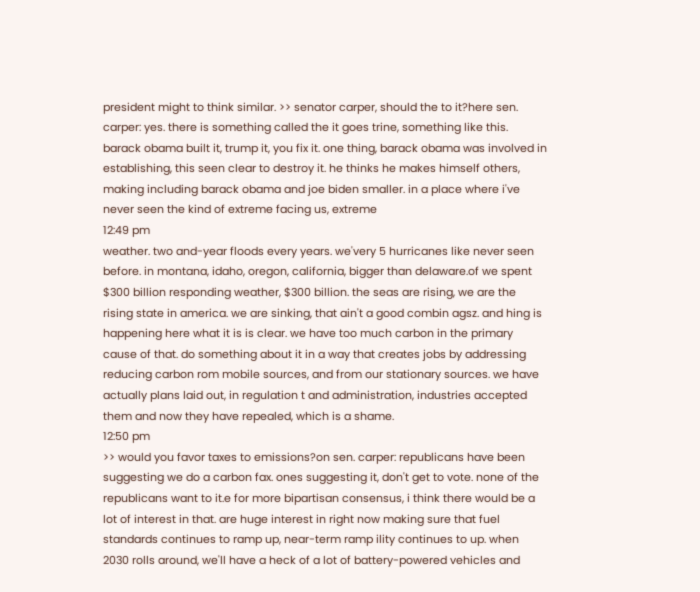president might to think similar. >> senator carper, should the to it?here sen. carper: yes. there is something called the it goes trine, something like this. barack obama built it, trump it, you fix it. one thing, barack obama was involved in establishing, this seen clear to destroy it. he thinks he makes himself others, making including barack obama and joe biden smaller. in a place where i've never seen the kind of extreme facing us, extreme
12:49 pm
weather. two and-year floods every years. we'very 5 hurricanes like never seen before. in montana, idaho, oregon, california, bigger than delaware.of we spent $300 billion responding weather, $300 billion. the seas are rising, we are the rising state in america. we are sinking, that ain't a good combin agsz. and hing is happening here what it is is clear. we have too much carbon in the primary cause of that. do something about it in a way that creates jobs by addressing reducing carbon rom mobile sources, and from our stationary sources. we have actually plans laid out, in regulation t and administration, industries accepted them and now they have repealed, which is a shame.
12:50 pm
>> would you favor taxes to emissions?on sen. carper: republicans have been suggesting we do a carbon fax. ones suggesting it, don't get to vote. none of the republicans want to it.e for more bipartisan consensus, i think there would be a lot of interest in that. are huge interest in right now making sure that fuel standards continues to ramp up, near-term ramp ility continues to up. when 2030 rolls around, we'll have a heck of a lot of battery-powered vehicles and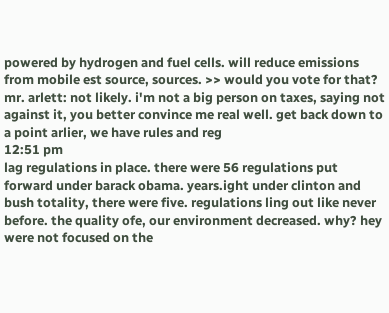powered by hydrogen and fuel cells. will reduce emissions from mobile est source, sources. >> would you vote for that? mr. arlett: not likely. i'm not a big person on taxes, saying not against it, you better convince me real well. get back down to a point arlier, we have rules and reg
12:51 pm
lag regulations in place. there were 56 regulations put forward under barack obama. years.ight under clinton and bush totality, there were five. regulations ling out like never before. the quality ofe, our environment decreased. why? hey were not focused on the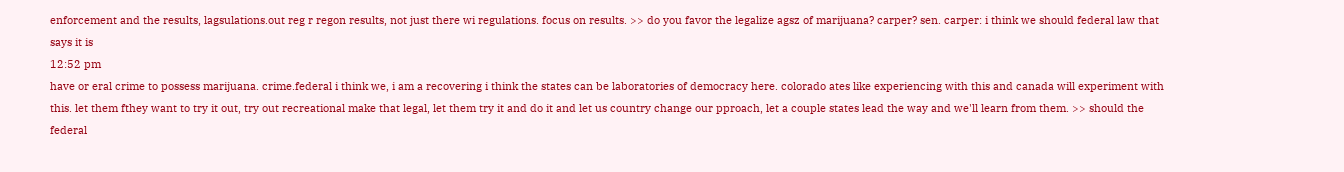enforcement and the results, lagsulations.out reg r regon results, not just there wi regulations. focus on results. >> do you favor the legalize agsz of marijuana? carper? sen. carper: i think we should federal law that says it is
12:52 pm
have or eral crime to possess marijuana. crime.federal i think we, i am a recovering i think the states can be laboratories of democracy here. colorado ates like experiencing with this and canada will experiment with this. let them fthey want to try it out, try out recreational make that legal, let them try it and do it and let us country change our pproach, let a couple states lead the way and we'll learn from them. >> should the federal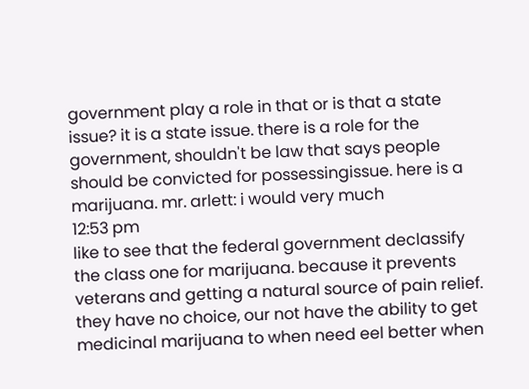government play a role in that or is that a state issue? it is a state issue. there is a role for the government, shouldn't be law that says people should be convicted for possessingissue. here is a marijuana. mr. arlett: i would very much
12:53 pm
like to see that the federal government declassify the class one for marijuana. because it prevents veterans and getting a natural source of pain relief. they have no choice, our not have the ability to get medicinal marijuana to when need eel better when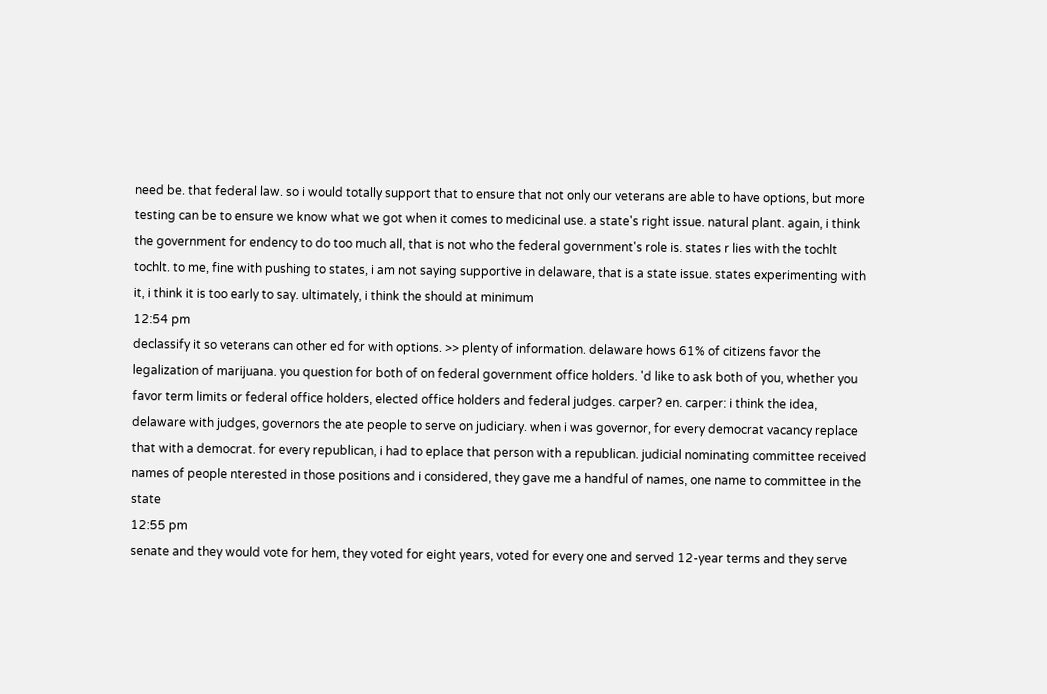need be. that federal law. so i would totally support that to ensure that not only our veterans are able to have options, but more testing can be to ensure we know what we got when it comes to medicinal use. a state's right issue. natural plant. again, i think the government for endency to do too much all, that is not who the federal government's role is. states r lies with the tochlt tochlt. to me, fine with pushing to states, i am not saying supportive in delaware, that is a state issue. states experimenting with it, i think it is too early to say. ultimately, i think the should at minimum
12:54 pm
declassify it so veterans can other ed for with options. >> plenty of information. delaware hows 61% of citizens favor the legalization of marijuana. you question for both of on federal government office holders. 'd like to ask both of you, whether you favor term limits or federal office holders, elected office holders and federal judges. carper? en. carper: i think the idea, delaware with judges, governors the ate people to serve on judiciary. when i was governor, for every democrat vacancy replace that with a democrat. for every republican, i had to eplace that person with a republican. judicial nominating committee received names of people nterested in those positions and i considered, they gave me a handful of names, one name to committee in the state
12:55 pm
senate and they would vote for hem, they voted for eight years, voted for every one and served 12-year terms and they serve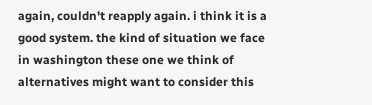again, couldn't reapply again. i think it is a good system. the kind of situation we face in washington these one we think of alternatives might want to consider this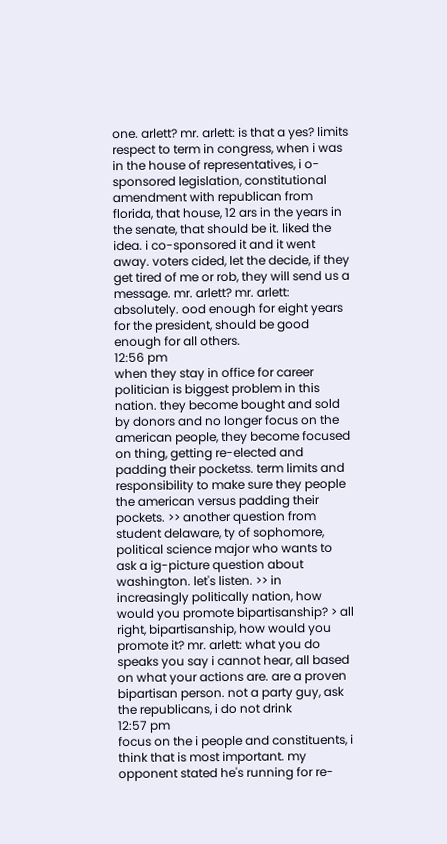one. arlett? mr. arlett: is that a yes? limits respect to term in congress, when i was in the house of representatives, i o-sponsored legislation, constitutional amendment with republican from florida, that house, 12 ars in the years in the senate, that should be it. liked the idea. i co-sponsored it and it went away. voters cided, let the decide, if they get tired of me or rob, they will send us a message. mr. arlett? mr. arlett: absolutely. ood enough for eight years for the president, should be good enough for all others.
12:56 pm
when they stay in office for career politician is biggest problem in this nation. they become bought and sold by donors and no longer focus on the american people, they become focused on thing, getting re-elected and padding their pocketss. term limits and responsibility to make sure they people the american versus padding their pockets. >> another question from student delaware, ty of sophomore, political science major who wants to ask a ig-picture question about washington. let's listen. >> in increasingly politically nation, how would you promote bipartisanship? > all right, bipartisanship, how would you promote it? mr. arlett: what you do speaks you say i cannot hear, all based on what your actions are. are a proven bipartisan person. not a party guy, ask the republicans, i do not drink
12:57 pm
focus on the i people and constituents, i think that is most important. my opponent stated he's running for re-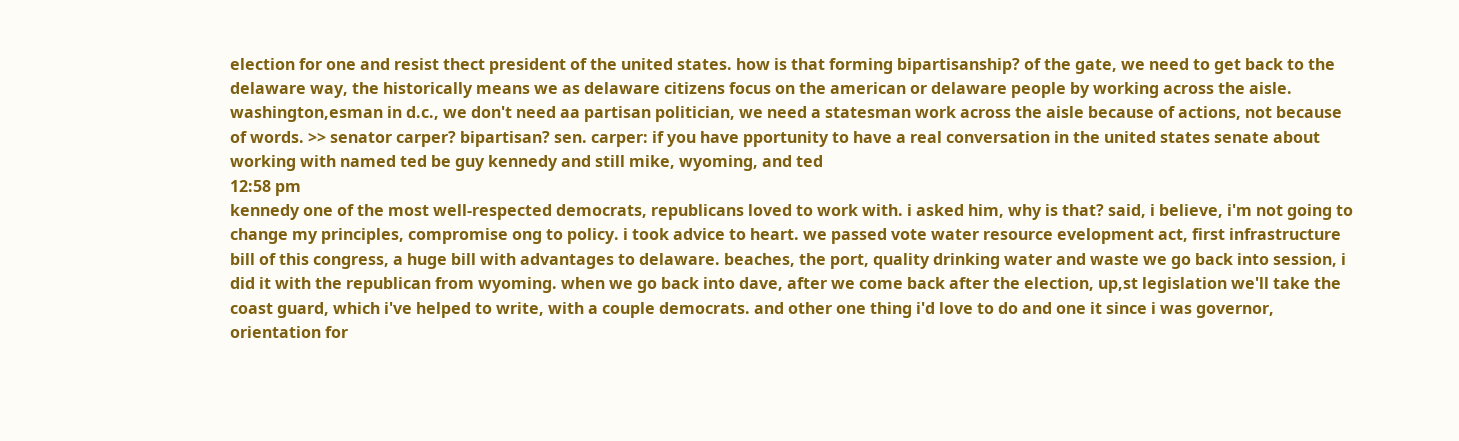election for one and resist thect president of the united states. how is that forming bipartisanship? of the gate, we need to get back to the delaware way, the historically means we as delaware citizens focus on the american or delaware people by working across the aisle. washington,esman in d.c., we don't need aa partisan politician, we need a statesman work across the aisle because of actions, not because of words. >> senator carper? bipartisan? sen. carper: if you have pportunity to have a real conversation in the united states senate about working with named ted be guy kennedy and still mike, wyoming, and ted
12:58 pm
kennedy one of the most well-respected democrats, republicans loved to work with. i asked him, why is that? said, i believe, i'm not going to change my principles, compromise ong to policy. i took advice to heart. we passed vote water resource evelopment act, first infrastructure bill of this congress, a huge bill with advantages to delaware. beaches, the port, quality drinking water and waste we go back into session, i did it with the republican from wyoming. when we go back into dave, after we come back after the election, up,st legislation we'll take the coast guard, which i've helped to write, with a couple democrats. and other one thing i'd love to do and one it since i was governor, orientation for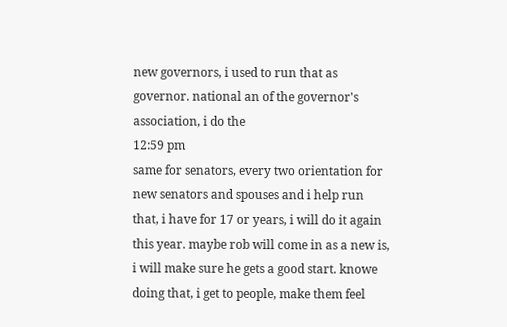new governors, i used to run that as governor. national an of the governor's association, i do the
12:59 pm
same for senators, every two orientation for new senators and spouses and i help run that, i have for 17 or years, i will do it again this year. maybe rob will come in as a new is, i will make sure he gets a good start. knowe doing that, i get to people, make them feel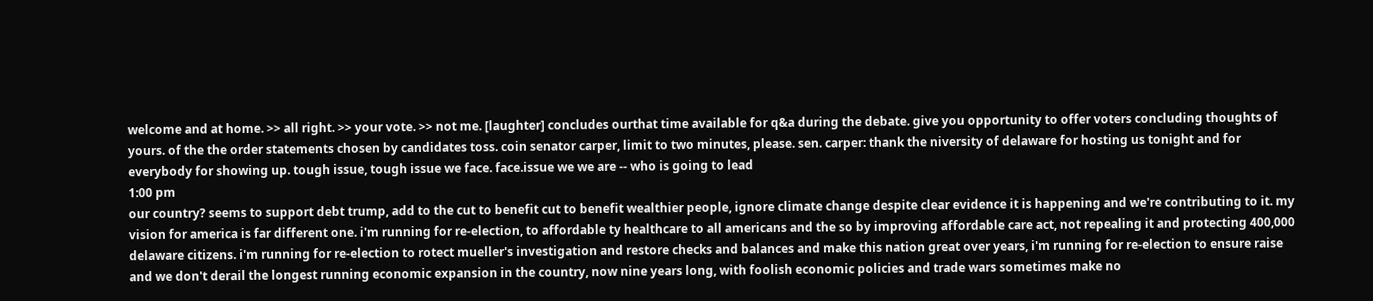welcome and at home. >> all right. >> your vote. >> not me. [laughter] concludes ourthat time available for q&a during the debate. give you opportunity to offer voters concluding thoughts of yours. of the the order statements chosen by candidates toss. coin senator carper, limit to two minutes, please. sen. carper: thank the niversity of delaware for hosting us tonight and for everybody for showing up. tough issue, tough issue we face. face.issue we we are -- who is going to lead
1:00 pm
our country? seems to support debt trump, add to the cut to benefit cut to benefit wealthier people, ignore climate change despite clear evidence it is happening and we're contributing to it. my vision for america is far different one. i'm running for re-election, to affordable ty healthcare to all americans and the so by improving affordable care act, not repealing it and protecting 400,000 delaware citizens. i'm running for re-election to rotect mueller's investigation and restore checks and balances and make this nation great over years, i'm running for re-election to ensure raise and we don't derail the longest running economic expansion in the country, now nine years long, with foolish economic policies and trade wars sometimes make no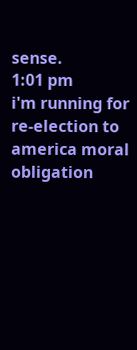sense.
1:01 pm
i'm running for re-election to america moral obligation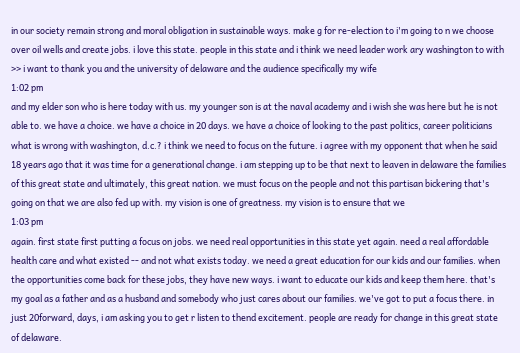in our society remain strong and moral obligation in sustainable ways. make g for re-election to i'm going to n we choose over oil wells and create jobs. i love this state. people in this state and i think we need leader work ary washington to with >> i want to thank you and the university of delaware and the audience specifically my wife
1:02 pm
and my elder son who is here today with us. my younger son is at the naval academy and i wish she was here but he is not able to. we have a choice. we have a choice in 20 days. we have a choice of looking to the past politics, career politicians what is wrong with washington, d.c.? i think we need to focus on the future. i agree with my opponent that when he said 18 years ago that it was time for a generational change. i am stepping up to be that next to leaven in delaware the families of this great state and ultimately, this great nation. we must focus on the people and not this partisan bickering that's going on that we are also fed up with. my vision is one of greatness. my vision is to ensure that we
1:03 pm
again. first state first putting a focus on jobs. we need real opportunities in this state yet again. need a real affordable health care and what existed -- and not what exists today. we need a great education for our kids and our families. when the opportunities come back for these jobs, they have new ways. i want to educate our kids and keep them here. that's my goal as a father and as a husband and somebody who just cares about our families. we've got to put a focus there. in just 20forward, days, i am asking you to get r listen to thend excitement. people are ready for change in this great state of delaware.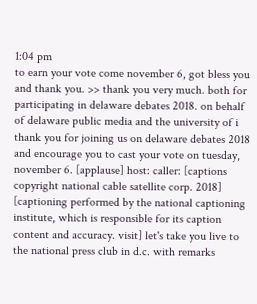1:04 pm
to earn your vote come november 6, got bless you and thank you. >> thank you very much. both for participating in delaware debates 2018. on behalf of delaware public media and the university of i thank you for joining us on delaware debates 2018 and encourage you to cast your vote on tuesday, november 6. [applause] host: caller: [captions copyright national cable satellite corp. 2018] [captioning performed by the national captioning institute, which is responsible for its caption content and accuracy. visit] let's take you live to the national press club in d.c. with remarks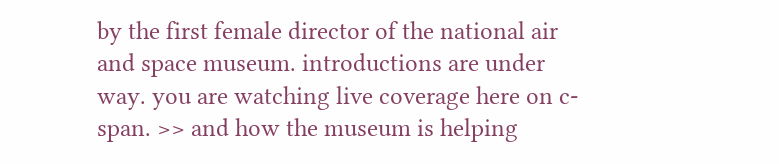by the first female director of the national air and space museum. introductions are under way. you are watching live coverage here on c-span. >> and how the museum is helping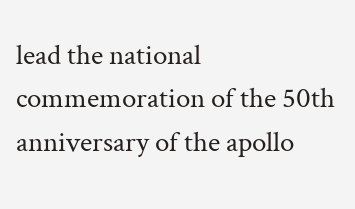lead the national commemoration of the 50th anniversary of the apollo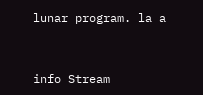lunar program. la a


info Stream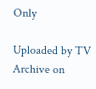Only

Uploaded by TV Archive on